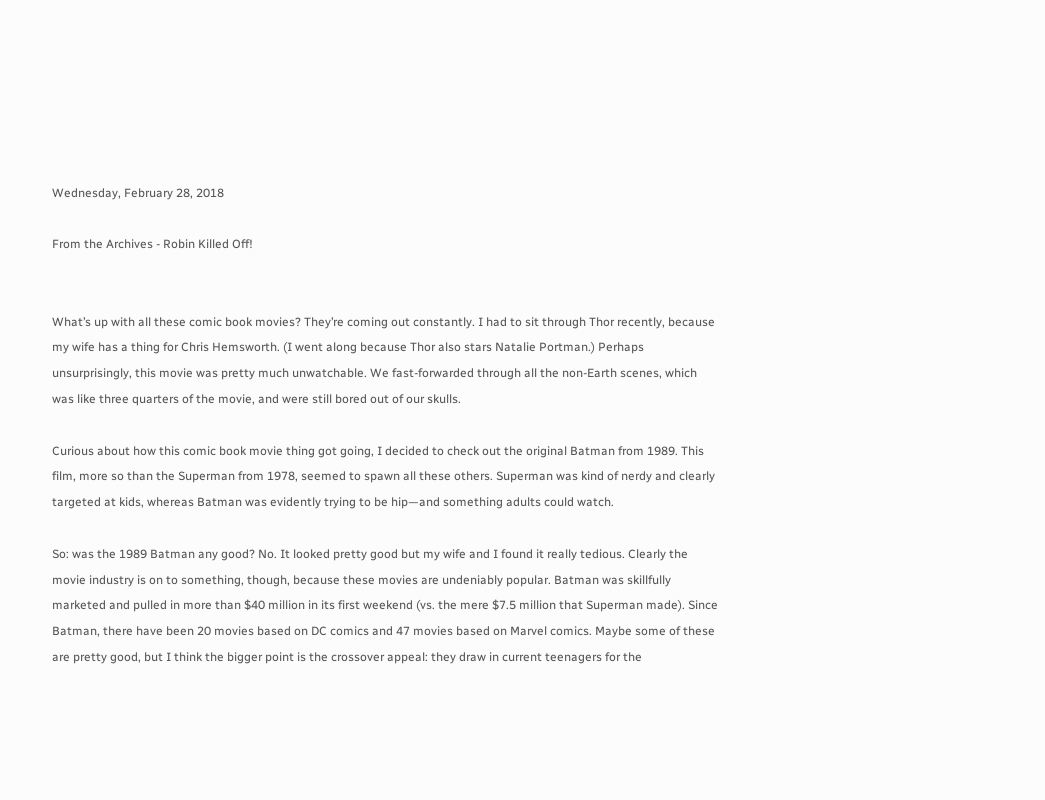Wednesday, February 28, 2018

From the Archives - Robin Killed Off!


What’s up with all these comic book movies? They’re coming out constantly. I had to sit through Thor recently, because my wife has a thing for Chris Hemsworth. (I went along because Thor also stars Natalie Portman.) Perhaps unsurprisingly, this movie was pretty much unwatchable. We fast-forwarded through all the non-Earth scenes, which was like three quarters of the movie, and were still bored out of our skulls.

Curious about how this comic book movie thing got going, I decided to check out the original Batman from 1989. This film, more so than the Superman from 1978, seemed to spawn all these others. Superman was kind of nerdy and clearly targeted at kids, whereas Batman was evidently trying to be hip—and something adults could watch.

So: was the 1989 Batman any good? No. It looked pretty good but my wife and I found it really tedious. Clearly the movie industry is on to something, though, because these movies are undeniably popular. Batman was skillfully marketed and pulled in more than $40 million in its first weekend (vs. the mere $7.5 million that Superman made). Since Batman, there have been 20 movies based on DC comics and 47 movies based on Marvel comics. Maybe some of these are pretty good, but I think the bigger point is the crossover appeal: they draw in current teenagers for the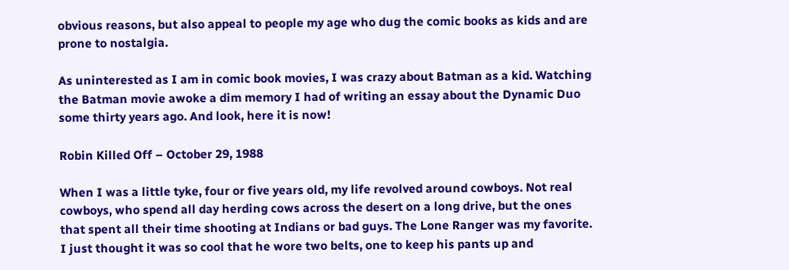obvious reasons, but also appeal to people my age who dug the comic books as kids and are prone to nostalgia.

As uninterested as I am in comic book movies, I was crazy about Batman as a kid. Watching the Batman movie awoke a dim memory I had of writing an essay about the Dynamic Duo some thirty years ago. And look, here it is now!

Robin Killed Off – October 29, 1988

When I was a little tyke, four or five years old, my life revolved around cowboys. Not real cowboys, who spend all day herding cows across the desert on a long drive, but the ones that spent all their time shooting at Indians or bad guys. The Lone Ranger was my favorite. I just thought it was so cool that he wore two belts, one to keep his pants up and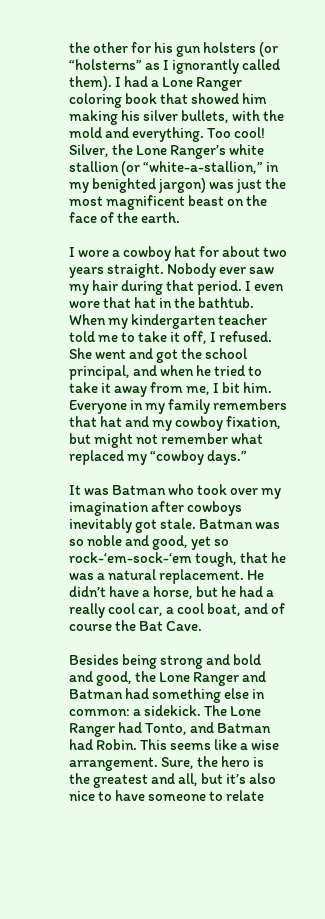the other for his gun holsters (or “holsterns” as I ignorantly called them). I had a Lone Ranger coloring book that showed him making his silver bullets, with the mold and everything. Too cool! Silver, the Lone Ranger’s white stallion (or “white-a-stallion,” in my benighted jargon) was just the most magnificent beast on the face of the earth.

I wore a cowboy hat for about two years straight. Nobody ever saw my hair during that period. I even wore that hat in the bathtub. When my kindergarten teacher told me to take it off, I refused. She went and got the school principal, and when he tried to take it away from me, I bit him. Everyone in my family remembers that hat and my cowboy fixation, but might not remember what replaced my “cowboy days.”

It was Batman who took over my imagination after cowboys inevitably got stale. Batman was so noble and good, yet so rock-‘em-sock-‘em tough, that he was a natural replacement. He didn’t have a horse, but he had a really cool car, a cool boat, and of course the Bat Cave.

Besides being strong and bold and good, the Lone Ranger and Batman had something else in common: a sidekick. The Lone Ranger had Tonto, and Batman had Robin. This seems like a wise arrangement. Sure, the hero is the greatest and all, but it’s also nice to have someone to relate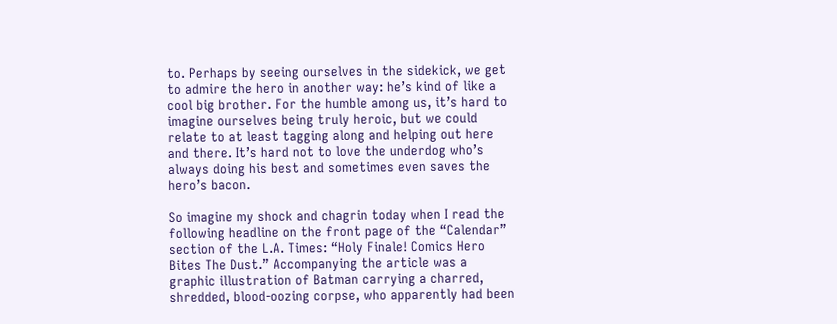to. Perhaps by seeing ourselves in the sidekick, we get to admire the hero in another way: he’s kind of like a cool big brother. For the humble among us, it’s hard to imagine ourselves being truly heroic, but we could relate to at least tagging along and helping out here and there. It’s hard not to love the underdog who’s always doing his best and sometimes even saves the hero’s bacon.

So imagine my shock and chagrin today when I read the following headline on the front page of the “Calendar” section of the L.A. Times: “Holy Finale! Comics Hero Bites The Dust.” Accompanying the article was a graphic illustration of Batman carrying a charred, shredded, blood-oozing corpse, who apparently had been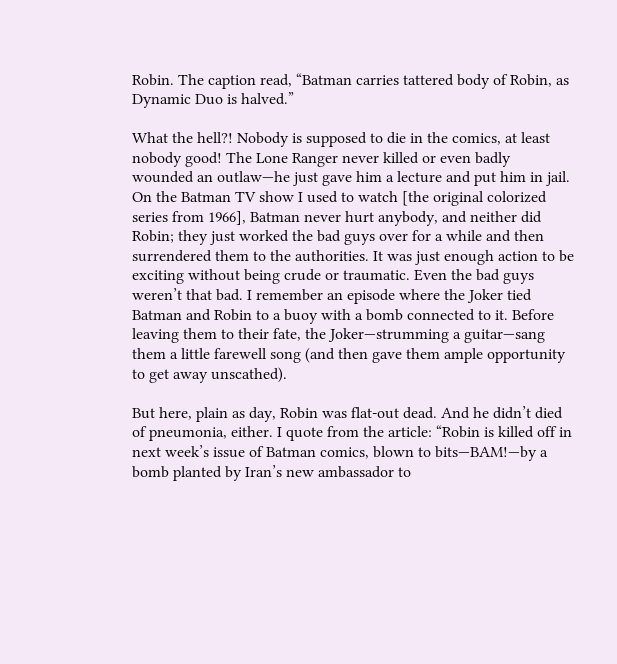Robin. The caption read, “Batman carries tattered body of Robin, as Dynamic Duo is halved.”

What the hell?! Nobody is supposed to die in the comics, at least nobody good! The Lone Ranger never killed or even badly wounded an outlaw—he just gave him a lecture and put him in jail. On the Batman TV show I used to watch [the original colorized series from 1966], Batman never hurt anybody, and neither did Robin; they just worked the bad guys over for a while and then surrendered them to the authorities. It was just enough action to be exciting without being crude or traumatic. Even the bad guys weren’t that bad. I remember an episode where the Joker tied Batman and Robin to a buoy with a bomb connected to it. Before leaving them to their fate, the Joker—strumming a guitar—sang them a little farewell song (and then gave them ample opportunity to get away unscathed).

But here, plain as day, Robin was flat-out dead. And he didn’t died of pneumonia, either. I quote from the article: “Robin is killed off in next week’s issue of Batman comics, blown to bits—BAM!—by a bomb planted by Iran’s new ambassador to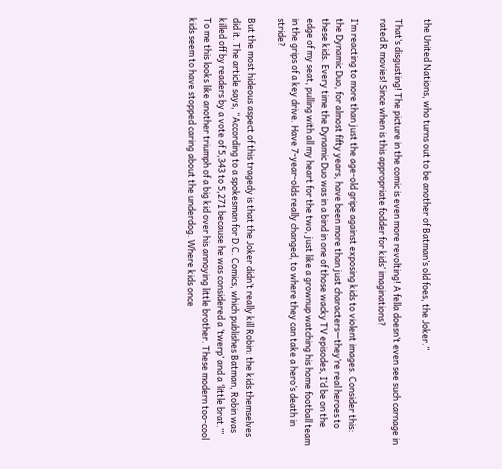the United Nations, who turns out to be another of Batman’s old foes, the Joker.”

That’s disgusting! The picture in the comic is even more revolting! A fella doesn’t even see such carnage in rated R movies! Since when is this appropriate fodder for kids’ imaginations?

I’m reacting to more than just the age-old gripe against exposing kids to violent images. Consider this: the Dynamic Duo, for almost fifty years, have been more than just characters—they’re real heroes to these kids. Every time the Dynamic Duo was in a bind in one of those wacky TV episodes, I’d be on the edge of my seat, pulling with all my heart for the two, just like a grownup watching his home football team in the grips of a key drive. Have 7-year-olds really changed, to where they can take a hero’s death in stride?

But the most hideous aspect of this tragedy is that the Joker didn’t really kill Robin: the kids themselves did it. The article says, “According to a spokesman for D.C. Comics, which publishes Batman, Robin was killed off by readers by a vote of 5,343 to 5,271 because he was considered a ‘twerp’ and a ‘little brat.’” To me this looks like another triumph of a big kid over his annoying little brother. These modern too-cool kids seem to have stopped caring about the underdog. Where kids once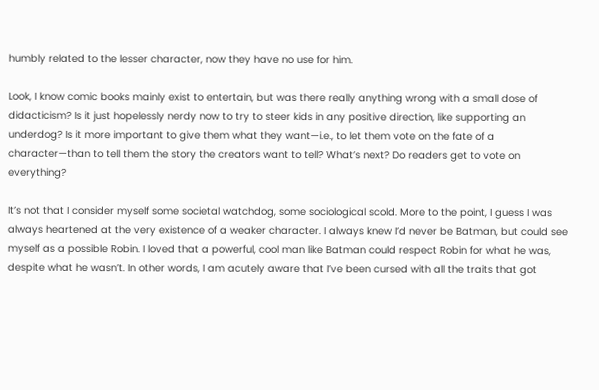humbly related to the lesser character, now they have no use for him.

Look, I know comic books mainly exist to entertain, but was there really anything wrong with a small dose of didacticism? Is it just hopelessly nerdy now to try to steer kids in any positive direction, like supporting an underdog? Is it more important to give them what they want—i.e., to let them vote on the fate of a character—than to tell them the story the creators want to tell? What’s next? Do readers get to vote on everything?

It’s not that I consider myself some societal watchdog, some sociological scold. More to the point, I guess I was always heartened at the very existence of a weaker character. I always knew I’d never be Batman, but could see myself as a possible Robin. I loved that a powerful, cool man like Batman could respect Robin for what he was, despite what he wasn’t. In other words, I am acutely aware that I’ve been cursed with all the traits that got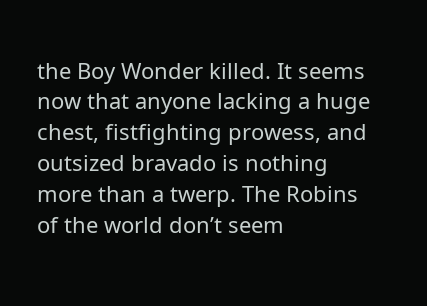the Boy Wonder killed. It seems now that anyone lacking a huge chest, fistfighting prowess, and outsized bravado is nothing more than a twerp. The Robins of the world don’t seem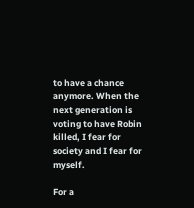to have a chance anymore. When the next generation is voting to have Robin killed, I fear for society and I fear for myself.

For a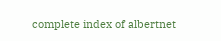complete index of albertnet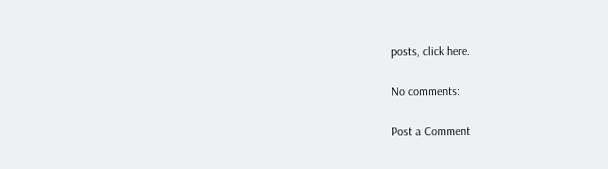posts, click here.

No comments:

Post a Comment